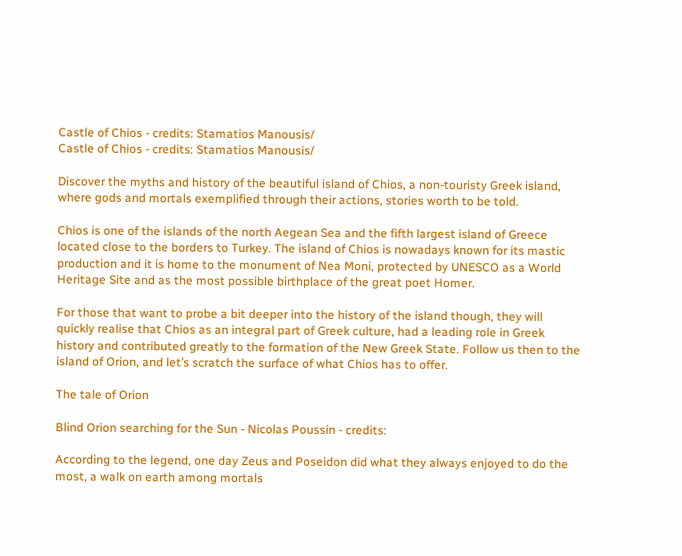Castle of Chios - credits: Stamatios Manousis/
Castle of Chios - credits: Stamatios Manousis/

Discover the myths and history of the beautiful island of Chios, a non-touristy Greek island, where gods and mortals exemplified through their actions, stories worth to be told.

Chios is one of the islands of the north Aegean Sea and the fifth largest island of Greece located close to the borders to Turkey. The island of Chios is nowadays known for its mastic production and it is home to the monument of Nea Moni, protected by UNESCO as a World Heritage Site and as the most possible birthplace of the great poet Homer.

For those that want to probe a bit deeper into the history of the island though, they will quickly realise that Chios as an integral part of Greek culture, had a leading role in Greek history and contributed greatly to the formation of the New Greek State. Follow us then to the island of Orion, and let’s scratch the surface of what Chios has to offer.

The tale of Orion

Blind Orion searching for the Sun - Nicolas Poussin - credits:

According to the legend, one day Zeus and Poseidon did what they always enjoyed to do the most, a walk on earth among mortals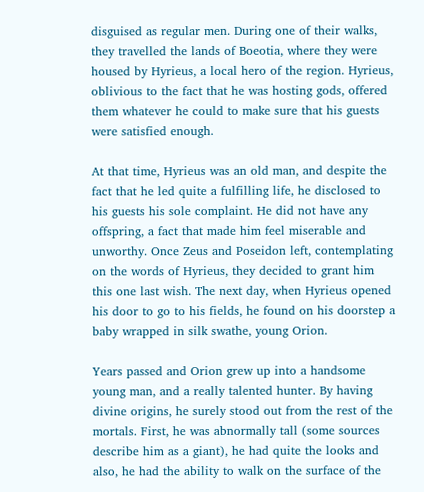disguised as regular men. During one of their walks, they travelled the lands of Boeotia, where they were housed by Hyrieus, a local hero of the region. Hyrieus, oblivious to the fact that he was hosting gods, offered them whatever he could to make sure that his guests were satisfied enough.

At that time, Hyrieus was an old man, and despite the fact that he led quite a fulfilling life, he disclosed to his guests his sole complaint. He did not have any offspring, a fact that made him feel miserable and unworthy. Once Zeus and Poseidon left, contemplating on the words of Hyrieus, they decided to grant him this one last wish. The next day, when Hyrieus opened his door to go to his fields, he found on his doorstep a baby wrapped in silk swathe, young Orion.

Years passed and Orion grew up into a handsome young man, and a really talented hunter. By having divine origins, he surely stood out from the rest of the mortals. First, he was abnormally tall (some sources describe him as a giant), he had quite the looks and also, he had the ability to walk on the surface of the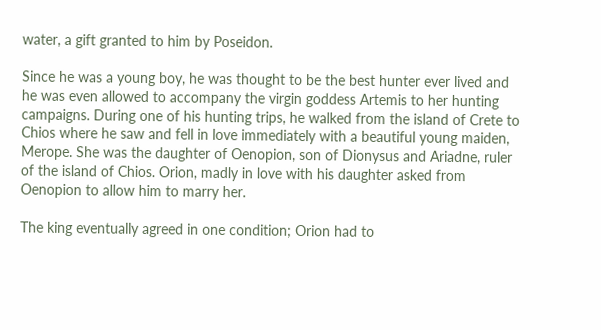water, a gift granted to him by Poseidon.

Since he was a young boy, he was thought to be the best hunter ever lived and he was even allowed to accompany the virgin goddess Artemis to her hunting campaigns. During one of his hunting trips, he walked from the island of Crete to Chios where he saw and fell in love immediately with a beautiful young maiden, Merope. She was the daughter of Oenopion, son of Dionysus and Ariadne, ruler of the island of Chios. Orion, madly in love with his daughter asked from Oenopion to allow him to marry her.

The king eventually agreed in one condition; Orion had to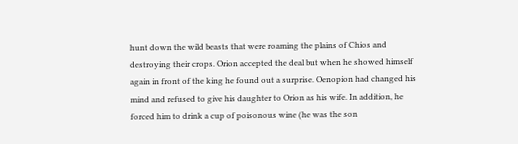hunt down the wild beasts that were roaming the plains of Chios and destroying their crops. Orion accepted the deal but when he showed himself again in front of the king he found out a surprise. Oenopion had changed his mind and refused to give his daughter to Orion as his wife. In addition, he forced him to drink a cup of poisonous wine (he was the son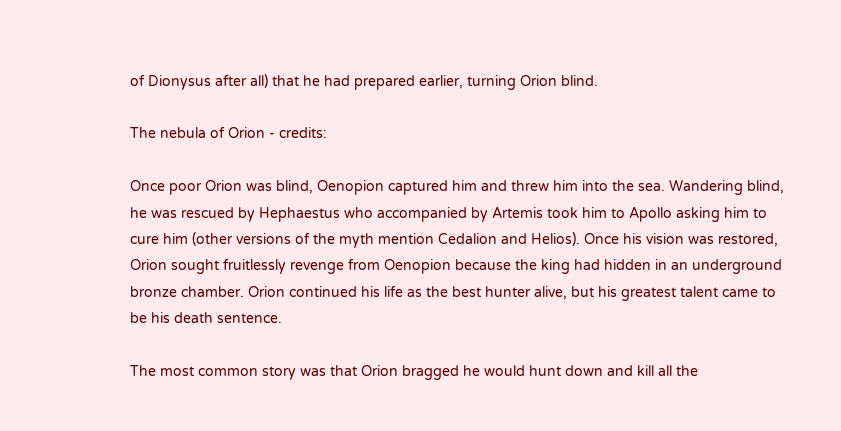of Dionysus after all) that he had prepared earlier, turning Orion blind.

The nebula of Orion - credits:

Once poor Orion was blind, Oenopion captured him and threw him into the sea. Wandering blind, he was rescued by Hephaestus who accompanied by Artemis took him to Apollo asking him to cure him (other versions of the myth mention Cedalion and Helios). Once his vision was restored, Orion sought fruitlessly revenge from Oenopion because the king had hidden in an underground bronze chamber. Orion continued his life as the best hunter alive, but his greatest talent came to be his death sentence.

The most common story was that Orion bragged he would hunt down and kill all the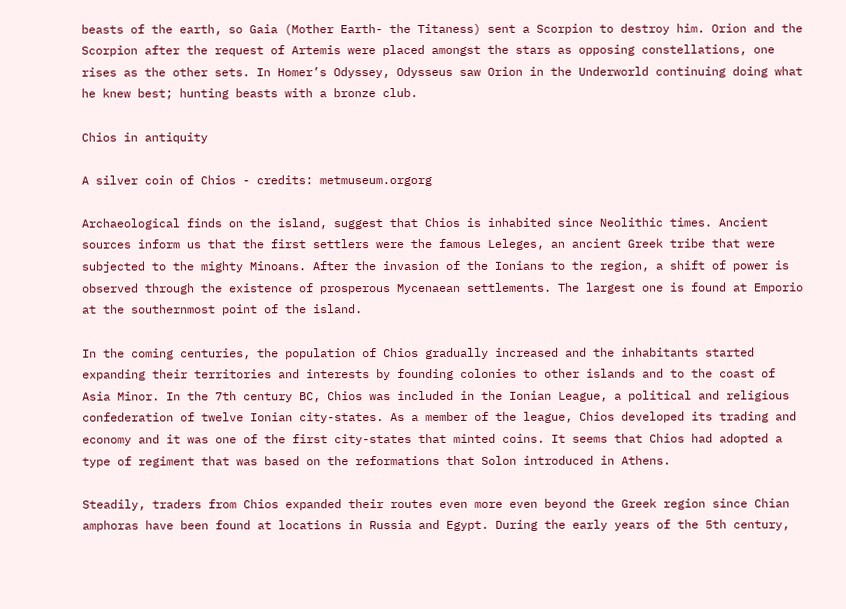beasts of the earth, so Gaia (Mother Earth- the Titaness) sent a Scorpion to destroy him. Orion and the Scorpion after the request of Artemis were placed amongst the stars as opposing constellations, one rises as the other sets. In Homer’s Odyssey, Odysseus saw Orion in the Underworld continuing doing what he knew best; hunting beasts with a bronze club.

Chios in antiquity

A silver coin of Chios - credits: metmuseum.orgorg

Archaeological finds on the island, suggest that Chios is inhabited since Neolithic times. Ancient sources inform us that the first settlers were the famous Leleges, an ancient Greek tribe that were subjected to the mighty Minoans. After the invasion of the Ionians to the region, a shift of power is observed through the existence of prosperous Mycenaean settlements. The largest one is found at Emporio at the southernmost point of the island.

In the coming centuries, the population of Chios gradually increased and the inhabitants started expanding their territories and interests by founding colonies to other islands and to the coast of Asia Minor. In the 7th century BC, Chios was included in the Ionian League, a political and religious confederation of twelve Ionian city-states. As a member of the league, Chios developed its trading and economy and it was one of the first city-states that minted coins. It seems that Chios had adopted a type of regiment that was based on the reformations that Solon introduced in Athens.

Steadily, traders from Chios expanded their routes even more even beyond the Greek region since Chian amphoras have been found at locations in Russia and Egypt. During the early years of the 5th century,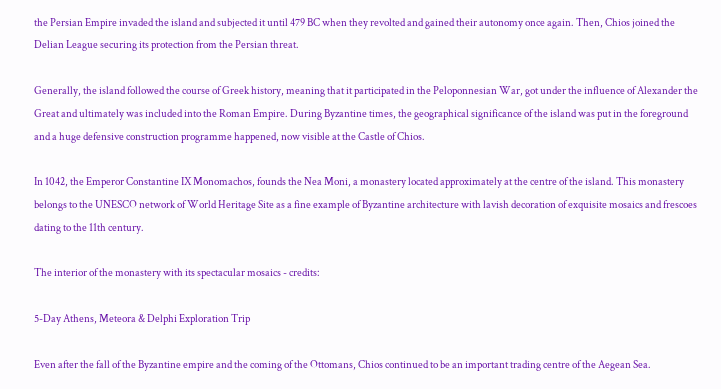the Persian Empire invaded the island and subjected it until 479 BC when they revolted and gained their autonomy once again. Then, Chios joined the Delian League securing its protection from the Persian threat.

Generally, the island followed the course of Greek history, meaning that it participated in the Peloponnesian War, got under the influence of Alexander the Great and ultimately was included into the Roman Empire. During Byzantine times, the geographical significance of the island was put in the foreground and a huge defensive construction programme happened, now visible at the Castle of Chios.

In 1042, the Emperor Constantine IX Monomachos, founds the Nea Moni, a monastery located approximately at the centre of the island. This monastery belongs to the UNESCO network of World Heritage Site as a fine example of Byzantine architecture with lavish decoration of exquisite mosaics and frescoes dating to the 11th century.

The interior of the monastery with its spectacular mosaics - credits:

5-Day Athens, Meteora & Delphi Exploration Trip

Even after the fall of the Byzantine empire and the coming of the Ottomans, Chios continued to be an important trading centre of the Aegean Sea.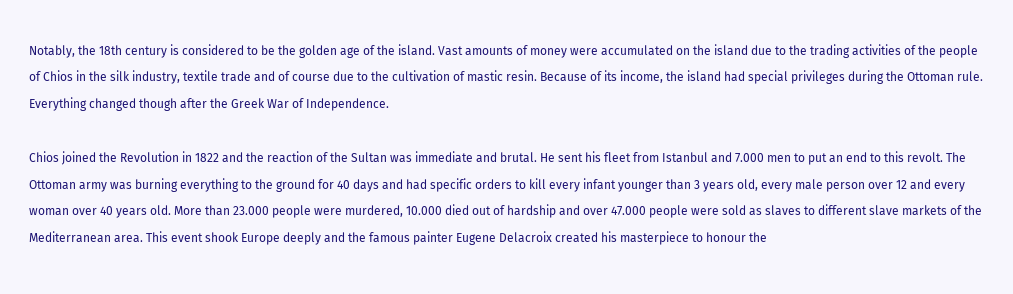Notably, the 18th century is considered to be the golden age of the island. Vast amounts of money were accumulated on the island due to the trading activities of the people of Chios in the silk industry, textile trade and of course due to the cultivation of mastic resin. Because of its income, the island had special privileges during the Ottoman rule. Everything changed though after the Greek War of Independence.

Chios joined the Revolution in 1822 and the reaction of the Sultan was immediate and brutal. He sent his fleet from Istanbul and 7.000 men to put an end to this revolt. The Ottoman army was burning everything to the ground for 40 days and had specific orders to kill every infant younger than 3 years old, every male person over 12 and every woman over 40 years old. More than 23.000 people were murdered, 10.000 died out of hardship and over 47.000 people were sold as slaves to different slave markets of the Mediterranean area. This event shook Europe deeply and the famous painter Eugene Delacroix created his masterpiece to honour the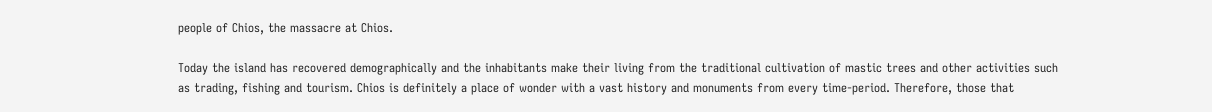people of Chios, the massacre at Chios.

Today the island has recovered demographically and the inhabitants make their living from the traditional cultivation of mastic trees and other activities such as trading, fishing and tourism. Chios is definitely a place of wonder with a vast history and monuments from every time-period. Therefore, those that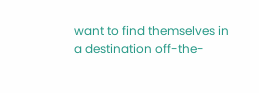want to find themselves in a destination off-the-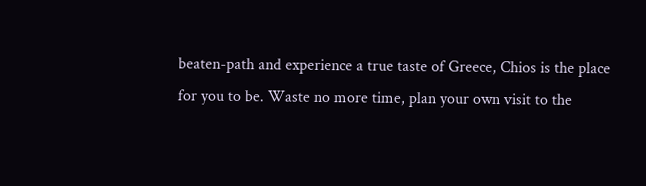beaten-path and experience a true taste of Greece, Chios is the place for you to be. Waste no more time, plan your own visit to the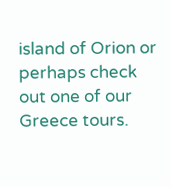island of Orion or perhaps check out one of our Greece tours.